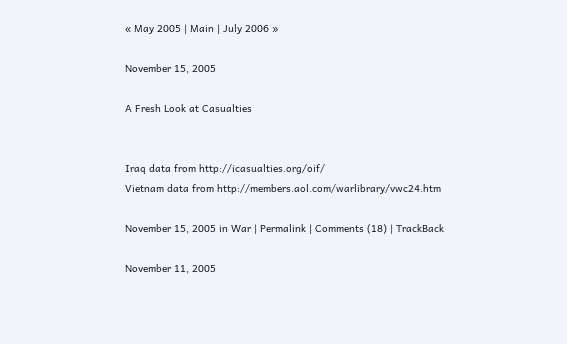« May 2005 | Main | July 2006 »

November 15, 2005

A Fresh Look at Casualties


Iraq data from http://icasualties.org/oif/
Vietnam data from http://members.aol.com/warlibrary/vwc24.htm

November 15, 2005 in War | Permalink | Comments (18) | TrackBack

November 11, 2005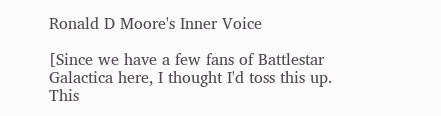Ronald D Moore's Inner Voice

[Since we have a few fans of Battlestar Galactica here, I thought I'd toss this up. This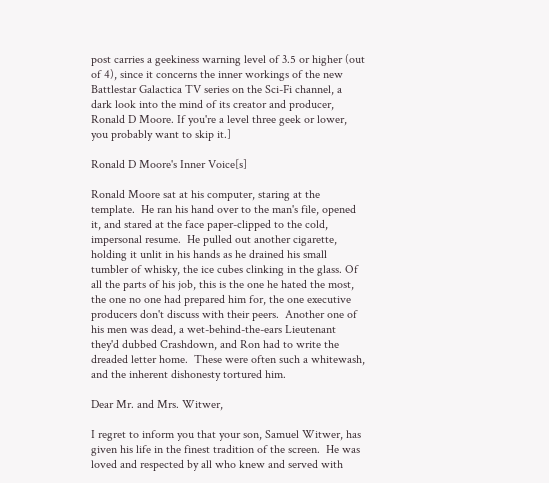post carries a geekiness warning level of 3.5 or higher (out of 4), since it concerns the inner workings of the new Battlestar Galactica TV series on the Sci-Fi channel, a dark look into the mind of its creator and producer, Ronald D Moore. If you're a level three geek or lower, you probably want to skip it.]

Ronald D Moore's Inner Voice[s]

Ronald Moore sat at his computer, staring at the template.  He ran his hand over to the man's file, opened it, and stared at the face paper-clipped to the cold, impersonal resume.  He pulled out another cigarette, holding it unlit in his hands as he drained his small tumbler of whisky, the ice cubes clinking in the glass. Of all the parts of his job, this is the one he hated the most, the one no one had prepared him for, the one executive producers don't discuss with their peers.  Another one of his men was dead, a wet-behind-the-ears Lieutenant they'd dubbed Crashdown, and Ron had to write the dreaded letter home.  These were often such a whitewash, and the inherent dishonesty tortured him.

Dear Mr. and Mrs. Witwer,

I regret to inform you that your son, Samuel Witwer, has given his life in the finest tradition of the screen.  He was loved and respected by all who knew and served with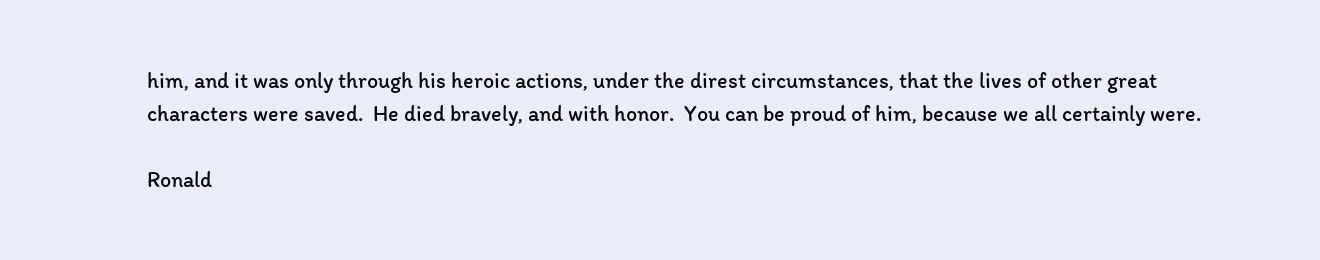him, and it was only through his heroic actions, under the direst circumstances, that the lives of other great characters were saved.  He died bravely, and with honor.  You can be proud of him, because we all certainly were.

Ronald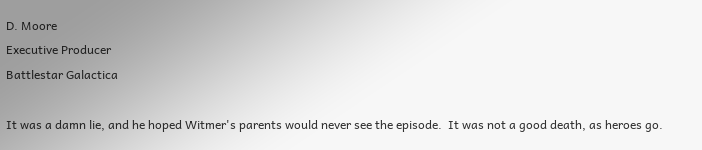D. Moore
Executive Producer
Battlestar Galactica

It was a damn lie, and he hoped Witmer's parents would never see the episode.  It was not a good death, as heroes go.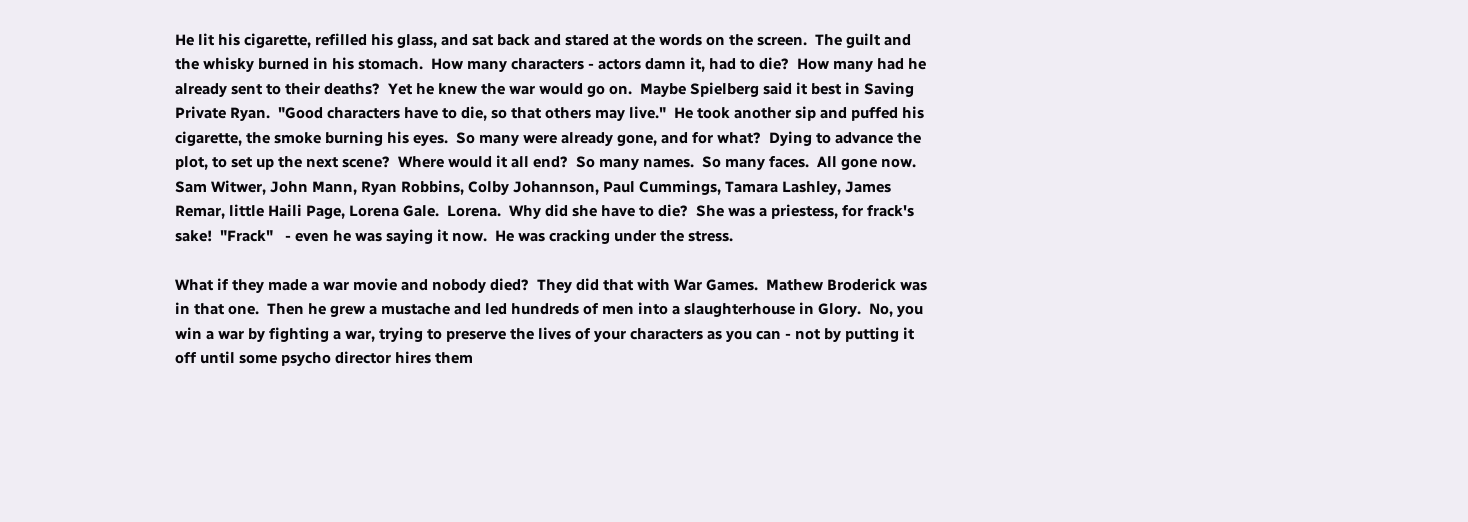He lit his cigarette, refilled his glass, and sat back and stared at the words on the screen.  The guilt and the whisky burned in his stomach.  How many characters - actors damn it, had to die?  How many had he already sent to their deaths?  Yet he knew the war would go on.  Maybe Spielberg said it best in Saving Private Ryan.  "Good characters have to die, so that others may live."  He took another sip and puffed his cigarette, the smoke burning his eyes.  So many were already gone, and for what?  Dying to advance the plot, to set up the next scene?  Where would it all end?  So many names.  So many faces.  All gone now.  Sam Witwer, John Mann, Ryan Robbins, Colby Johannson, Paul Cummings, Tamara Lashley, James Remar, little Haili Page, Lorena Gale.  Lorena.  Why did she have to die?  She was a priestess, for frack's sake!  "Frack"   - even he was saying it now.  He was cracking under the stress.

What if they made a war movie and nobody died?  They did that with War Games.  Mathew Broderick was in that one.  Then he grew a mustache and led hundreds of men into a slaughterhouse in Glory.  No, you win a war by fighting a war, trying to preserve the lives of your characters as you can - not by putting it off until some psycho director hires them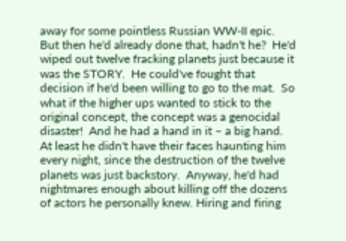away for some pointless Russian WW-II epic.  But then he'd already done that, hadn't he?  He'd wiped out twelve fracking planets just because it was the STORY.  He could've fought that decision if he'd been willing to go to the mat.  So what if the higher ups wanted to stick to the original concept, the concept was a genocidal disaster!  And he had a hand in it – a big hand.  At least he didn't have their faces haunting him every night, since the destruction of the twelve planets was just backstory.  Anyway, he'd had nightmares enough about killing off the dozens of actors he personally knew. Hiring and firing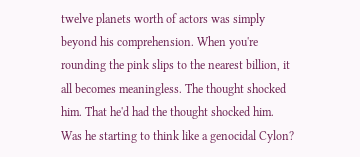twelve planets worth of actors was simply beyond his comprehension. When you're rounding the pink slips to the nearest billion, it all becomes meaningless. The thought shocked him. That he'd had the thought shocked him. Was he starting to think like a genocidal Cylon?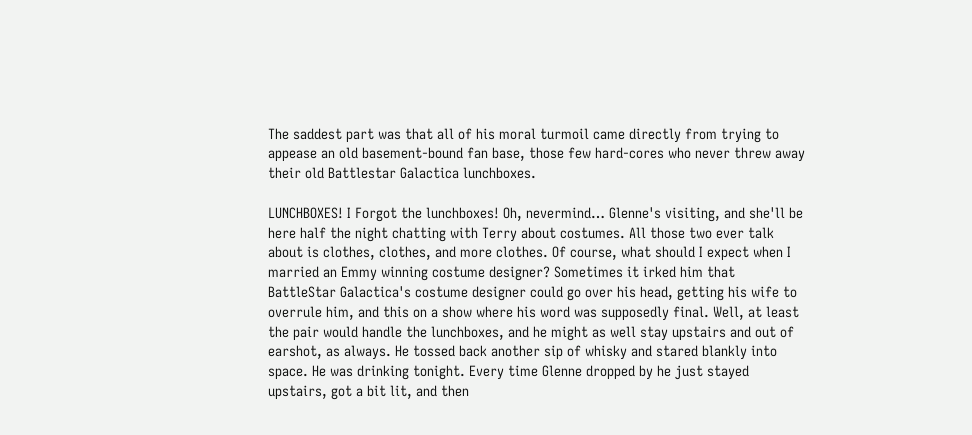The saddest part was that all of his moral turmoil came directly from trying to appease an old basement-bound fan base, those few hard-cores who never threw away their old Battlestar Galactica lunchboxes.

LUNCHBOXES! I Forgot the lunchboxes! Oh, nevermind… Glenne's visiting, and she'll be here half the night chatting with Terry about costumes. All those two ever talk about is clothes, clothes, and more clothes. Of course, what should I expect when I married an Emmy winning costume designer? Sometimes it irked him that BattleStar Galactica's costume designer could go over his head, getting his wife to overrule him, and this on a show where his word was supposedly final. Well, at least the pair would handle the lunchboxes, and he might as well stay upstairs and out of earshot, as always. He tossed back another sip of whisky and stared blankly into space. He was drinking tonight. Every time Glenne dropped by he just stayed upstairs, got a bit lit, and then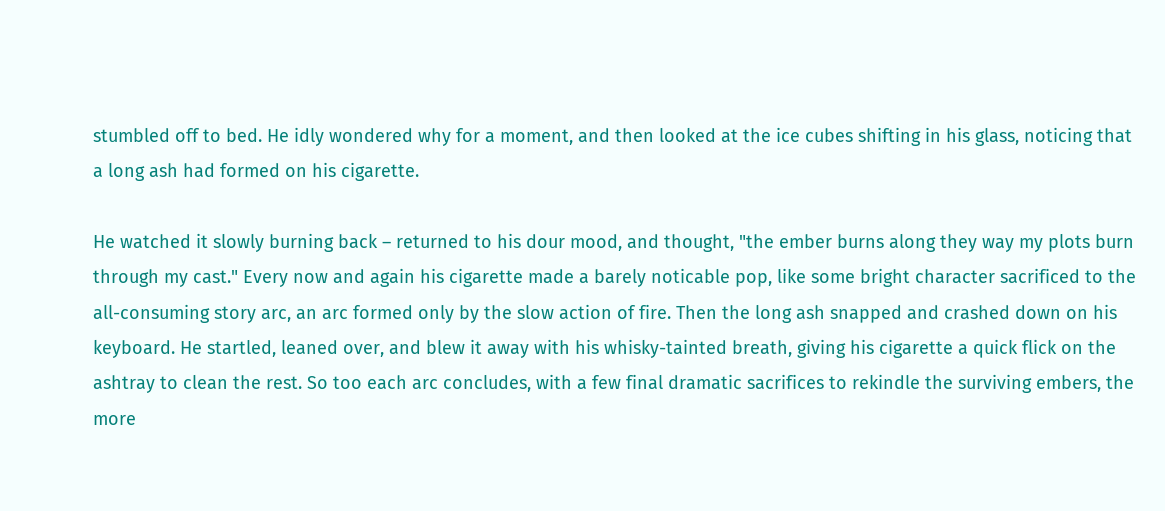stumbled off to bed. He idly wondered why for a moment, and then looked at the ice cubes shifting in his glass, noticing that a long ash had formed on his cigarette.

He watched it slowly burning back – returned to his dour mood, and thought, "the ember burns along they way my plots burn through my cast." Every now and again his cigarette made a barely noticable pop, like some bright character sacrificed to the all-consuming story arc, an arc formed only by the slow action of fire. Then the long ash snapped and crashed down on his keyboard. He startled, leaned over, and blew it away with his whisky-tainted breath, giving his cigarette a quick flick on the ashtray to clean the rest. So too each arc concludes, with a few final dramatic sacrifices to rekindle the surviving embers, the more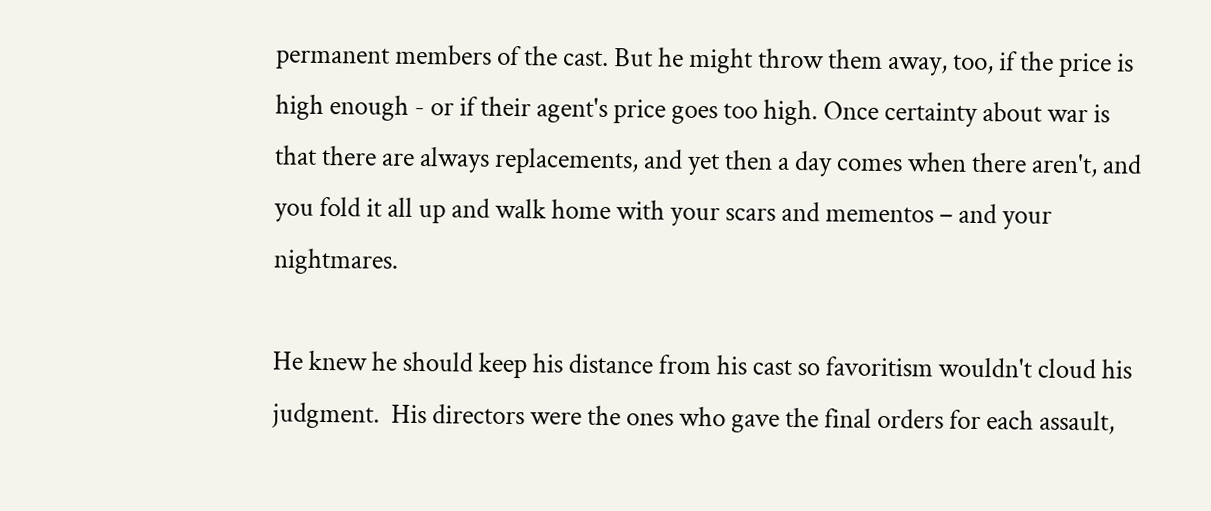permanent members of the cast. But he might throw them away, too, if the price is high enough - or if their agent's price goes too high. Once certainty about war is that there are always replacements, and yet then a day comes when there aren't, and you fold it all up and walk home with your scars and mementos – and your nightmares.

He knew he should keep his distance from his cast so favoritism wouldn't cloud his judgment.  His directors were the ones who gave the final orders for each assault,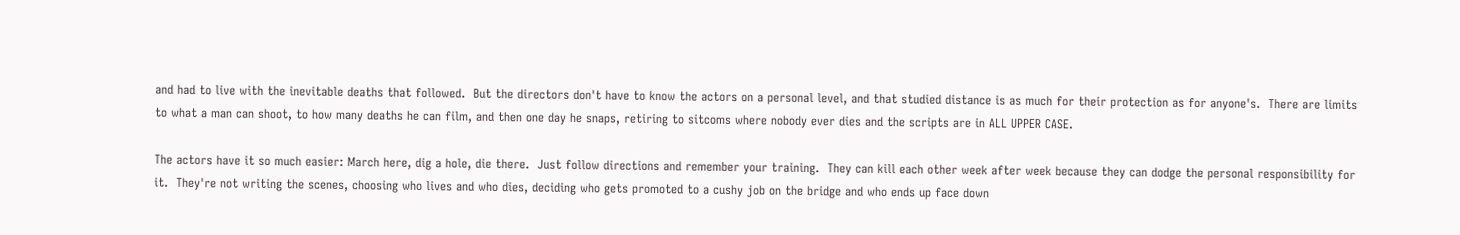and had to live with the inevitable deaths that followed.  But the directors don't have to know the actors on a personal level, and that studied distance is as much for their protection as for anyone's.  There are limits to what a man can shoot, to how many deaths he can film, and then one day he snaps, retiring to sitcoms where nobody ever dies and the scripts are in ALL UPPER CASE.

The actors have it so much easier: March here, dig a hole, die there.  Just follow directions and remember your training.  They can kill each other week after week because they can dodge the personal responsibility for it.  They're not writing the scenes, choosing who lives and who dies, deciding who gets promoted to a cushy job on the bridge and who ends up face down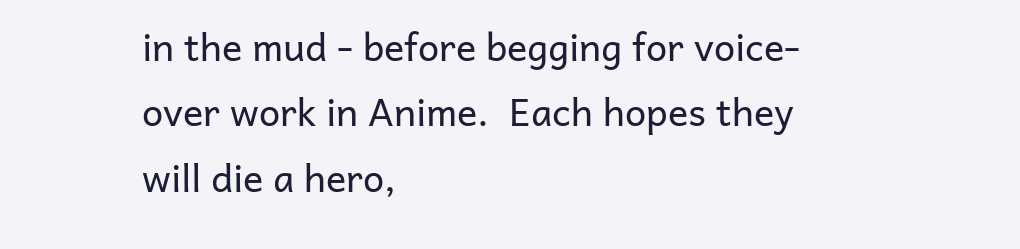in the mud - before begging for voice-over work in Anime.  Each hopes they will die a hero,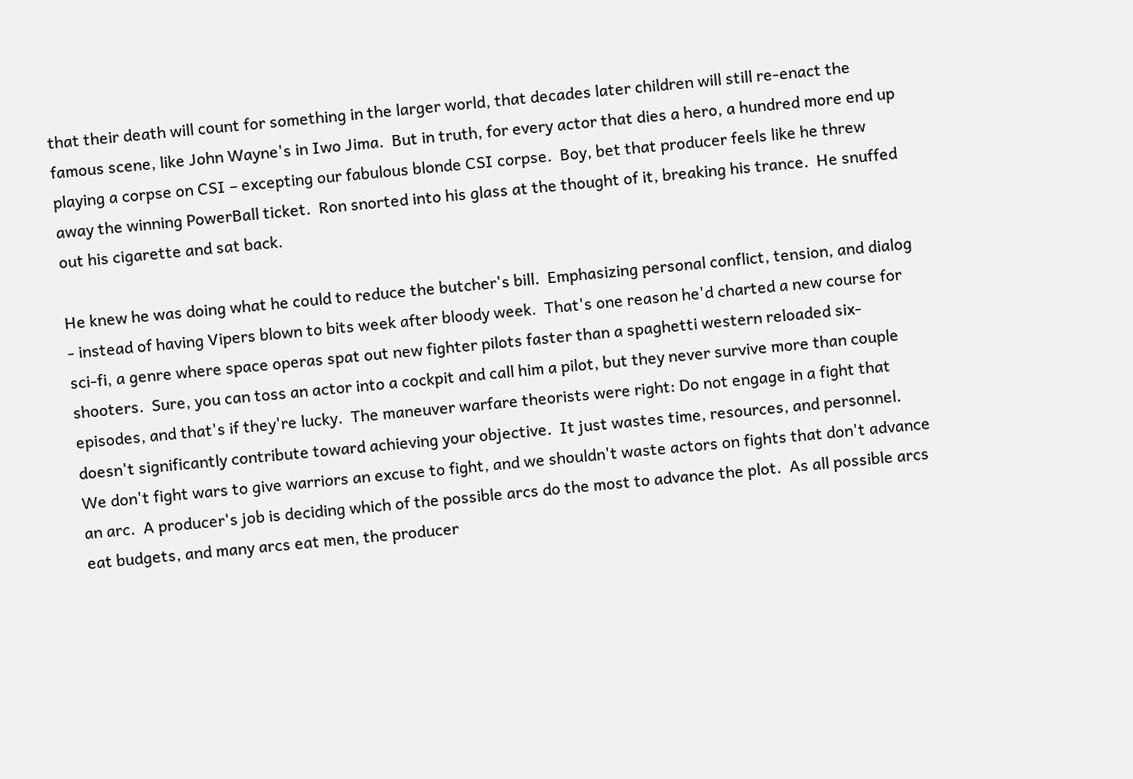that their death will count for something in the larger world, that decades later children will still re-enact the famous scene, like John Wayne's in Iwo Jima.  But in truth, for every actor that dies a hero, a hundred more end up playing a corpse on CSI – excepting our fabulous blonde CSI corpse.  Boy, bet that producer feels like he threw away the winning PowerBall ticket.  Ron snorted into his glass at the thought of it, breaking his trance.  He snuffed out his cigarette and sat back.

He knew he was doing what he could to reduce the butcher's bill.  Emphasizing personal conflict, tension, and dialog - instead of having Vipers blown to bits week after bloody week.  That's one reason he'd charted a new course for sci-fi, a genre where space operas spat out new fighter pilots faster than a spaghetti western reloaded six-shooters.  Sure, you can toss an actor into a cockpit and call him a pilot, but they never survive more than couple episodes, and that's if they're lucky.  The maneuver warfare theorists were right: Do not engage in a fight that doesn't significantly contribute toward achieving your objective.  It just wastes time, resources, and personnel.  We don't fight wars to give warriors an excuse to fight, and we shouldn't waste actors on fights that don't advance an arc.  A producer's job is deciding which of the possible arcs do the most to advance the plot.  As all possible arcs eat budgets, and many arcs eat men, the producer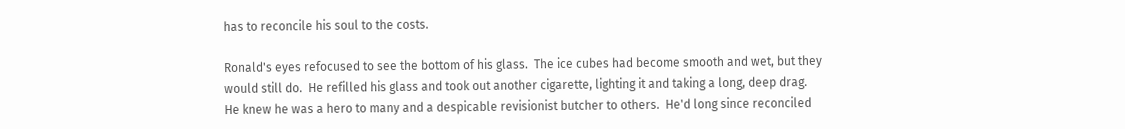has to reconcile his soul to the costs.

Ronald's eyes refocused to see the bottom of his glass.  The ice cubes had become smooth and wet, but they would still do.  He refilled his glass and took out another cigarette, lighting it and taking a long, deep drag.  He knew he was a hero to many and a despicable revisionist butcher to others.  He'd long since reconciled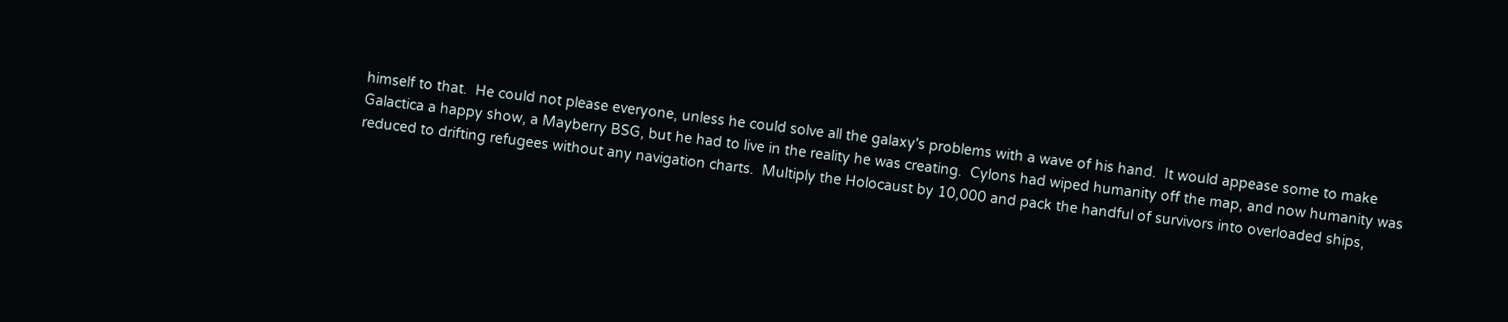himself to that.  He could not please everyone, unless he could solve all the galaxy's problems with a wave of his hand.  It would appease some to make Galactica a happy show, a Mayberry BSG, but he had to live in the reality he was creating.  Cylons had wiped humanity off the map, and now humanity was reduced to drifting refugees without any navigation charts.  Multiply the Holocaust by 10,000 and pack the handful of survivors into overloaded ships,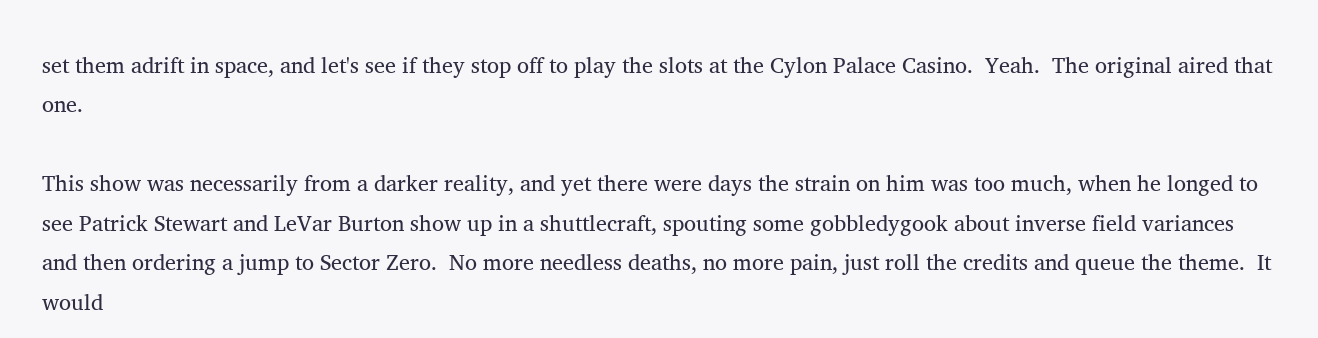set them adrift in space, and let's see if they stop off to play the slots at the Cylon Palace Casino.  Yeah.  The original aired that one.

This show was necessarily from a darker reality, and yet there were days the strain on him was too much, when he longed to see Patrick Stewart and LeVar Burton show up in a shuttlecraft, spouting some gobbledygook about inverse field variances and then ordering a jump to Sector Zero.  No more needless deaths, no more pain, just roll the credits and queue the theme.  It would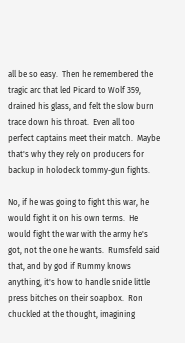all be so easy.  Then he remembered the tragic arc that led Picard to Wolf 359, drained his glass, and felt the slow burn trace down his throat.  Even all too perfect captains meet their match.  Maybe that's why they rely on producers for backup in holodeck tommy-gun fights.

No, if he was going to fight this war, he would fight it on his own terms.  He would fight the war with the army he's got, not the one he wants.  Rumsfeld said that, and by god if Rummy knows anything, it's how to handle snide little press bitches on their soapbox.  Ron chuckled at the thought, imagining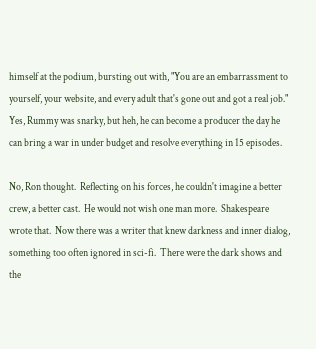himself at the podium, bursting out with, "You are an embarrassment to yourself, your website, and every adult that's gone out and got a real job."  Yes, Rummy was snarky, but heh, he can become a producer the day he can bring a war in under budget and resolve everything in 15 episodes.

No, Ron thought.  Reflecting on his forces, he couldn't imagine a better crew, a better cast.  He would not wish one man more.  Shakespeare wrote that.  Now there was a writer that knew darkness and inner dialog, something too often ignored in sci-fi.  There were the dark shows and the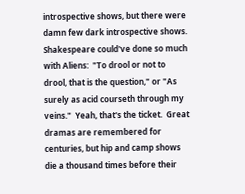introspective shows, but there were damn few dark introspective shows.  Shakespeare could've done so much with Aliens:  "To drool or not to drool, that is the question," or "As surely as acid courseth through my veins."  Yeah, that's the ticket.  Great dramas are remembered for centuries, but hip and camp shows die a thousand times before their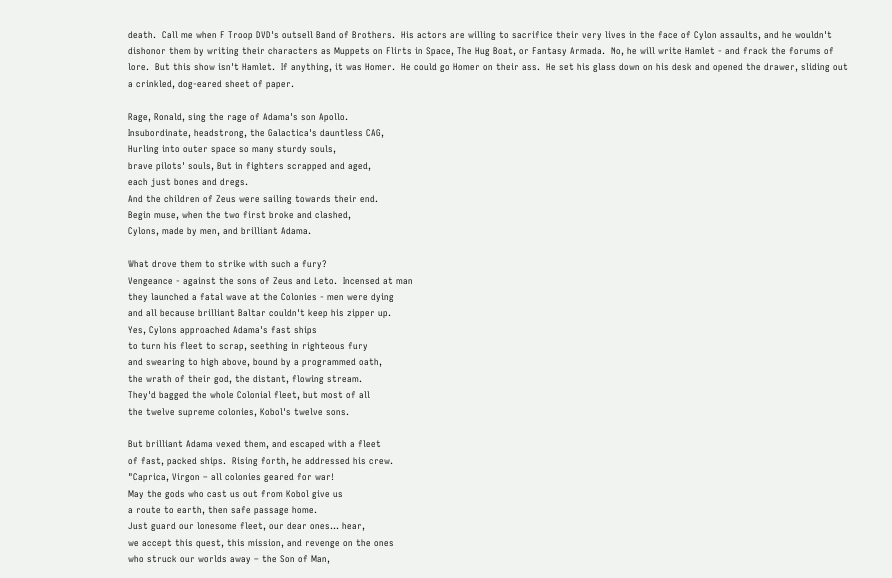death.  Call me when F Troop DVD's outsell Band of Brothers.  His actors are willing to sacrifice their very lives in the face of Cylon assaults, and he wouldn't dishonor them by writing their characters as Muppets on Flirts in Space, The Hug Boat, or Fantasy Armada.  No, he will write Hamlet - and frack the forums of lore.  But this show isn't Hamlet.  If anything, it was Homer.  He could go Homer on their ass.  He set his glass down on his desk and opened the drawer, sliding out a crinkled, dog-eared sheet of paper.

Rage, Ronald, sing the rage of Adama's son Apollo.
Insubordinate, headstrong, the Galactica's dauntless CAG,
Hurling into outer space so many sturdy souls,
brave pilots' souls, But in fighters scrapped and aged,
each just bones and dregs.
And the children of Zeus were sailing towards their end.
Begin muse, when the two first broke and clashed,
Cylons, made by men, and brilliant Adama.

What drove them to strike with such a fury?
Vengeance - against the sons of Zeus and Leto.  Incensed at man
they launched a fatal wave at the Colonies - men were dying
and all because brilliant Baltar couldn't keep his zipper up.
Yes, Cylons approached Adama's fast ships
to turn his fleet to scrap, seething in righteous fury
and swearing to high above, bound by a programmed oath,
the wrath of their god, the distant, flowing stream.
They'd bagged the whole Colonial fleet, but most of all
the twelve supreme colonies, Kobol's twelve sons.

But brilliant Adama vexed them, and escaped with a fleet
of fast, packed ships.  Rising forth, he addressed his crew.
"Caprica, Virgon – all colonies geared for war!
May the gods who cast us out from Kobol give us
a route to earth, then safe passage home.
Just guard our lonesome fleet, our dear ones… hear,
we accept this quest, this mission, and revenge on the ones
who struck our worlds away – the Son of Man,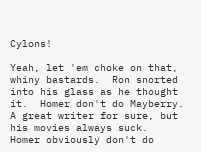Cylons!

Yeah, let 'em choke on that, whiny bastards.  Ron snorted into his glass as he thought it.  Homer don't do Mayberry.  A great writer for sure, but his movies always suck.  Homer obviously don't do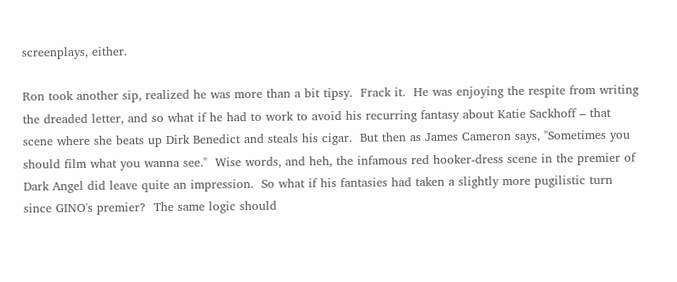screenplays, either.

Ron took another sip, realized he was more than a bit tipsy.  Frack it.  He was enjoying the respite from writing the dreaded letter, and so what if he had to work to avoid his recurring fantasy about Katie Sackhoff – that scene where she beats up Dirk Benedict and steals his cigar.  But then as James Cameron says, "Sometimes you should film what you wanna see."  Wise words, and heh, the infamous red hooker-dress scene in the premier of Dark Angel did leave quite an impression.  So what if his fantasies had taken a slightly more pugilistic turn since GINO's premier?  The same logic should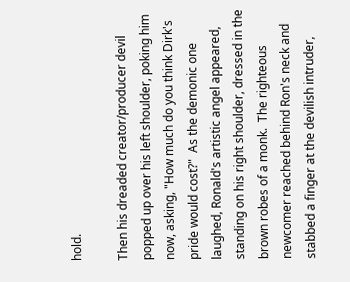hold.

Then his dreaded creator/producer devil popped up over his left shoulder, poking him now, asking, "How much do you think Dirk's pride would cost?"  As the demonic one laughed, Ronald's artistic angel appeared, standing on his right shoulder, dressed in the brown robes of a monk.  The righteous newcomer reached behind Ron's neck and stabbed a finger at the devilish intruder,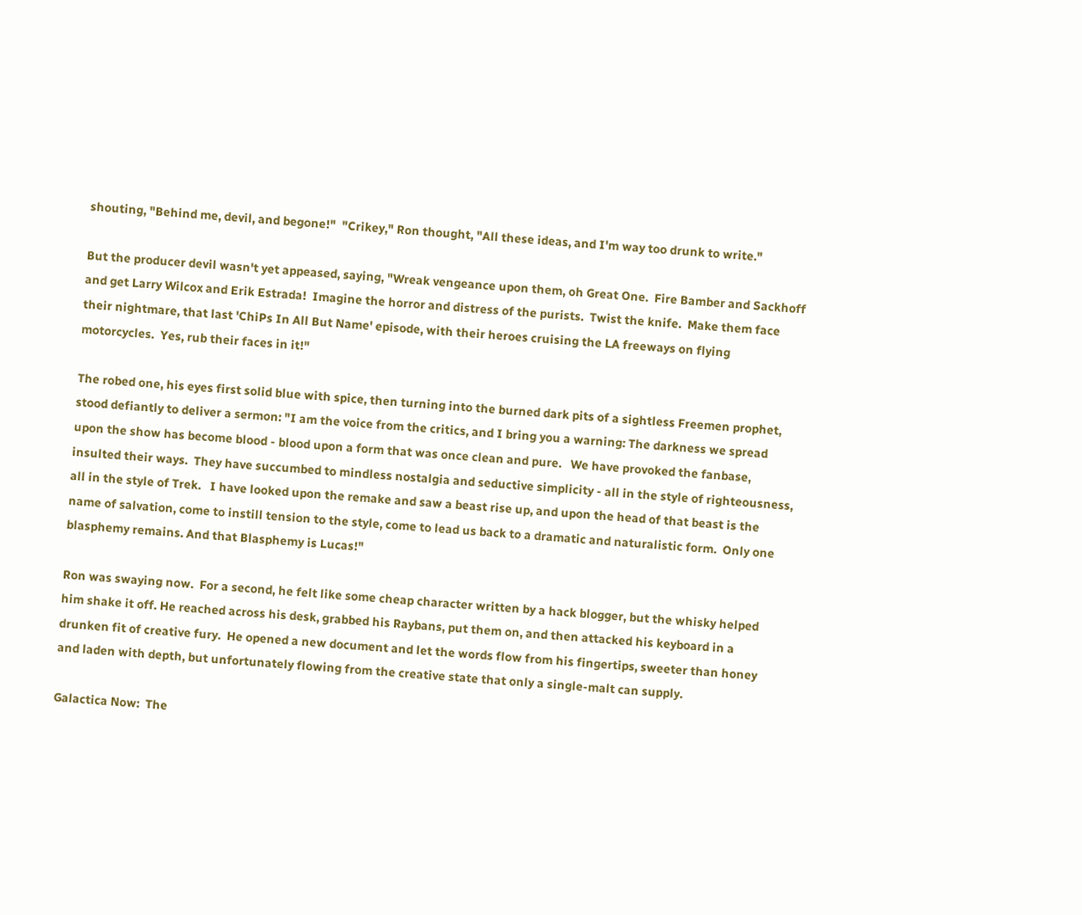shouting, "Behind me, devil, and begone!"  "Crikey," Ron thought, "All these ideas, and I'm way too drunk to write."

But the producer devil wasn't yet appeased, saying, "Wreak vengeance upon them, oh Great One.  Fire Bamber and Sackhoff and get Larry Wilcox and Erik Estrada!  Imagine the horror and distress of the purists.  Twist the knife.  Make them face their nightmare, that last 'ChiPs In All But Name' episode, with their heroes cruising the LA freeways on flying motorcycles.  Yes, rub their faces in it!"

The robed one, his eyes first solid blue with spice, then turning into the burned dark pits of a sightless Freemen prophet, stood defiantly to deliver a sermon: "I am the voice from the critics, and I bring you a warning: The darkness we spread upon the show has become blood - blood upon a form that was once clean and pure.   We have provoked the fanbase, insulted their ways.  They have succumbed to mindless nostalgia and seductive simplicity - all in the style of righteousness, all in the style of Trek.   I have looked upon the remake and saw a beast rise up, and upon the head of that beast is the name of salvation, come to instill tension to the style, come to lead us back to a dramatic and naturalistic form.  Only one blasphemy remains. And that Blasphemy is Lucas!"

Ron was swaying now.  For a second, he felt like some cheap character written by a hack blogger, but the whisky helped him shake it off. He reached across his desk, grabbed his Raybans, put them on, and then attacked his keyboard in a drunken fit of creative fury.  He opened a new document and let the words flow from his fingertips, sweeter than honey and laden with depth, but unfortunately flowing from the creative state that only a single-malt can supply.

Galactica Now:  The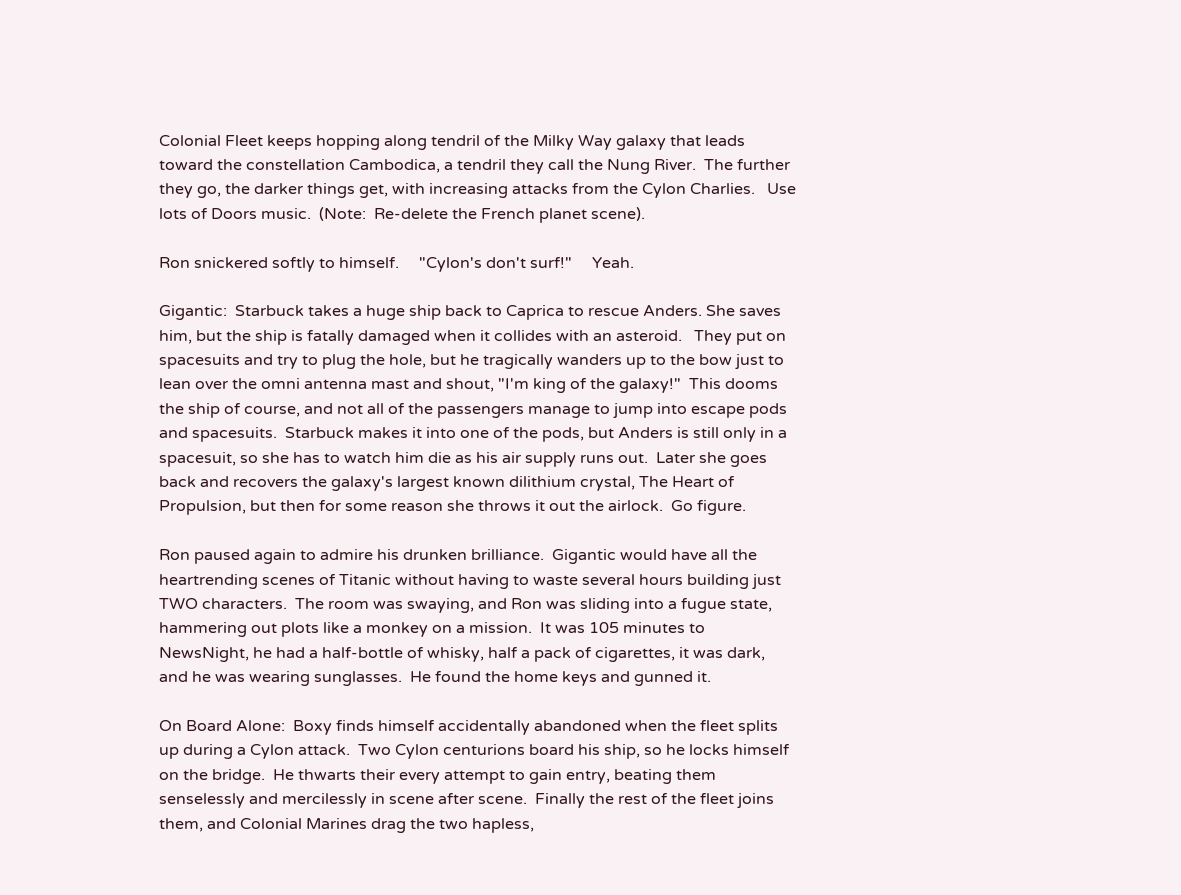Colonial Fleet keeps hopping along tendril of the Milky Way galaxy that leads toward the constellation Cambodica, a tendril they call the Nung River.  The further they go, the darker things get, with increasing attacks from the Cylon Charlies.   Use lots of Doors music.  (Note:  Re-delete the French planet scene).

Ron snickered softly to himself.     "Cylon's don't surf!"     Yeah.

Gigantic:  Starbuck takes a huge ship back to Caprica to rescue Anders. She saves him, but the ship is fatally damaged when it collides with an asteroid.   They put on spacesuits and try to plug the hole, but he tragically wanders up to the bow just to lean over the omni antenna mast and shout, "I'm king of the galaxy!"  This dooms the ship of course, and not all of the passengers manage to jump into escape pods and spacesuits.  Starbuck makes it into one of the pods, but Anders is still only in a spacesuit, so she has to watch him die as his air supply runs out.  Later she goes back and recovers the galaxy's largest known dilithium crystal, The Heart of Propulsion, but then for some reason she throws it out the airlock.  Go figure.

Ron paused again to admire his drunken brilliance.  Gigantic would have all the heartrending scenes of Titanic without having to waste several hours building just TWO characters.  The room was swaying, and Ron was sliding into a fugue state, hammering out plots like a monkey on a mission.  It was 105 minutes to NewsNight, he had a half-bottle of whisky, half a pack of cigarettes, it was dark, and he was wearing sunglasses.  He found the home keys and gunned it.

On Board Alone:  Boxy finds himself accidentally abandoned when the fleet splits up during a Cylon attack.  Two Cylon centurions board his ship, so he locks himself on the bridge.  He thwarts their every attempt to gain entry, beating them senselessly and mercilessly in scene after scene.  Finally the rest of the fleet joins them, and Colonial Marines drag the two hapless,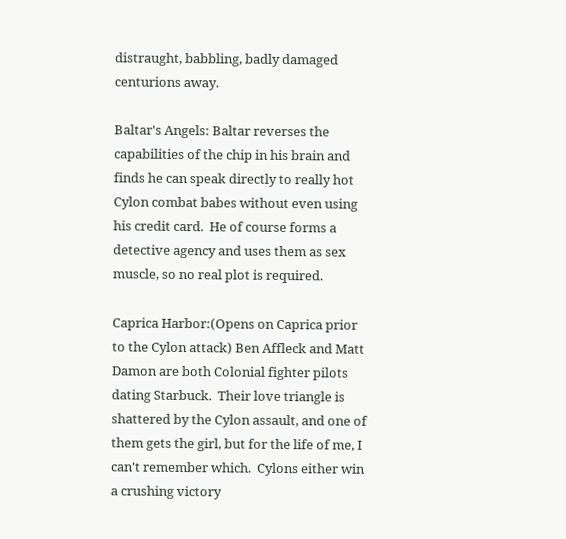distraught, babbling, badly damaged centurions away.

Baltar's Angels: Baltar reverses the capabilities of the chip in his brain and finds he can speak directly to really hot Cylon combat babes without even using his credit card.  He of course forms a detective agency and uses them as sex muscle, so no real plot is required.

Caprica Harbor:(Opens on Caprica prior to the Cylon attack) Ben Affleck and Matt Damon are both Colonial fighter pilots dating Starbuck.  Their love triangle is shattered by the Cylon assault, and one of them gets the girl, but for the life of me, I can't remember which.  Cylons either win a crushing victory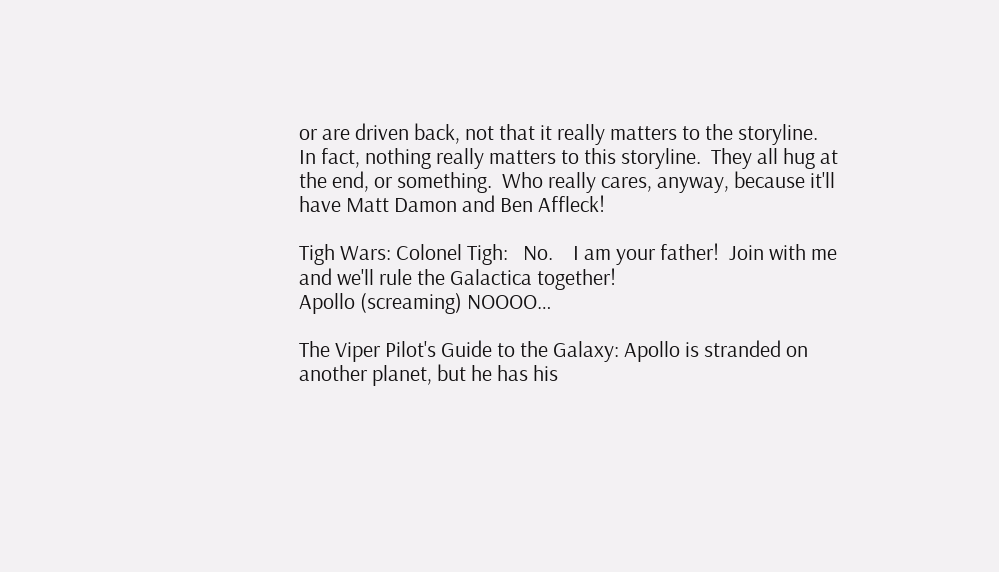or are driven back, not that it really matters to the storyline.  In fact, nothing really matters to this storyline.  They all hug at the end, or something.  Who really cares, anyway, because it'll have Matt Damon and Ben Affleck!

Tigh Wars: Colonel Tigh:   No.    I am your father!  Join with me and we'll rule the Galactica together!
Apollo (screaming) NOOOO…

The Viper Pilot's Guide to the Galaxy: Apollo is stranded on another planet, but he has his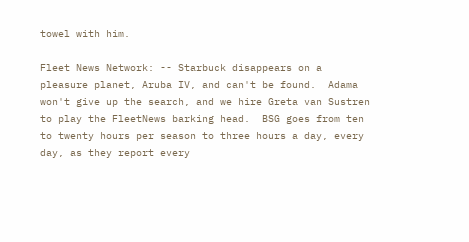towel with him.

Fleet News Network: -- Starbuck disappears on a pleasure planet, Aruba IV, and can't be found.  Adama won't give up the search, and we hire Greta van Sustren to play the FleetNews barking head.  BSG goes from ten to twenty hours per season to three hours a day, every day, as they report every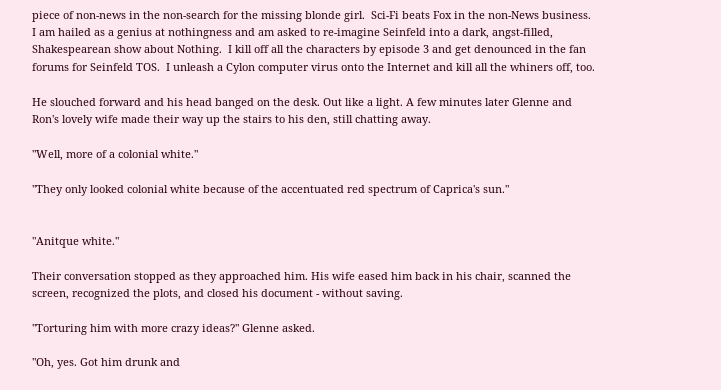piece of non-news in the non-search for the missing blonde girl.  Sci-Fi beats Fox in the non-News business.  I am hailed as a genius at nothingness and am asked to re-imagine Seinfeld into a dark, angst-filled, Shakespearean show about Nothing.  I kill off all the characters by episode 3 and get denounced in the fan forums for Seinfeld TOS.  I unleash a Cylon computer virus onto the Internet and kill all the whiners off, too.

He slouched forward and his head banged on the desk. Out like a light. A few minutes later Glenne and Ron's lovely wife made their way up the stairs to his den, still chatting away.

"Well, more of a colonial white."

"They only looked colonial white because of the accentuated red spectrum of Caprica's sun."


"Anitque white."

Their conversation stopped as they approached him. His wife eased him back in his chair, scanned the screen, recognized the plots, and closed his document - without saving.

"Torturing him with more crazy ideas?" Glenne asked.

"Oh, yes. Got him drunk and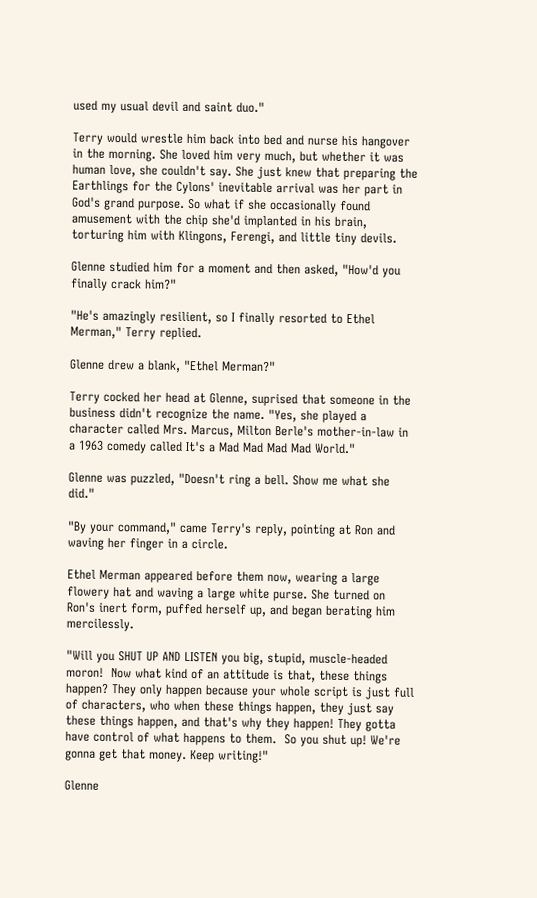used my usual devil and saint duo."

Terry would wrestle him back into bed and nurse his hangover in the morning. She loved him very much, but whether it was human love, she couldn't say. She just knew that preparing the Earthlings for the Cylons' inevitable arrival was her part in God's grand purpose. So what if she occasionally found amusement with the chip she'd implanted in his brain, torturing him with Klingons, Ferengi, and little tiny devils.

Glenne studied him for a moment and then asked, "How'd you finally crack him?"

"He's amazingly resilient, so I finally resorted to Ethel Merman," Terry replied.

Glenne drew a blank, "Ethel Merman?"

Terry cocked her head at Glenne, suprised that someone in the business didn't recognize the name. "Yes, she played a character called Mrs. Marcus, Milton Berle's mother-in-law in a 1963 comedy called It's a Mad Mad Mad Mad World."

Glenne was puzzled, "Doesn't ring a bell. Show me what she did."

"By your command," came Terry's reply, pointing at Ron and waving her finger in a circle.

Ethel Merman appeared before them now, wearing a large flowery hat and waving a large white purse. She turned on Ron's inert form, puffed herself up, and began berating him mercilessly.

"Will you SHUT UP AND LISTEN you big, stupid, muscle-headed moron!  Now what kind of an attitude is that, these things happen? They only happen because your whole script is just full of characters, who when these things happen, they just say these things happen, and that's why they happen! They gotta have control of what happens to them.  So you shut up! We're gonna get that money. Keep writing!"

Glenne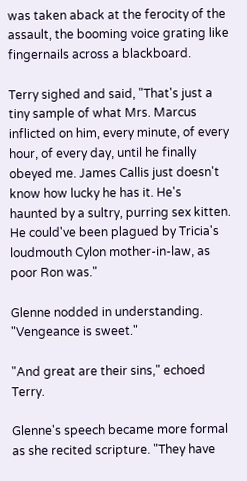was taken aback at the ferocity of the assault, the booming voice grating like fingernails across a blackboard.

Terry sighed and said, "That's just a tiny sample of what Mrs. Marcus inflicted on him, every minute, of every hour, of every day, until he finally obeyed me. James Callis just doesn't know how lucky he has it. He's haunted by a sultry, purring sex kitten. He could've been plagued by Tricia's loudmouth Cylon mother-in-law, as poor Ron was."

Glenne nodded in understanding. "Vengeance is sweet."

"And great are their sins," echoed Terry.

Glenne's speech became more formal as she recited scripture. "They have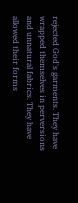rejected God's garments. They have wrapped themselves in perversions and unnatural fabrics. They have allowed their forms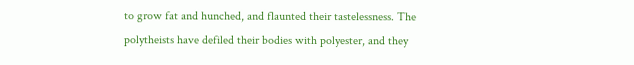to grow fat and hunched, and flaunted their tastelessness. The polytheists have defiled their bodies with polyester, and they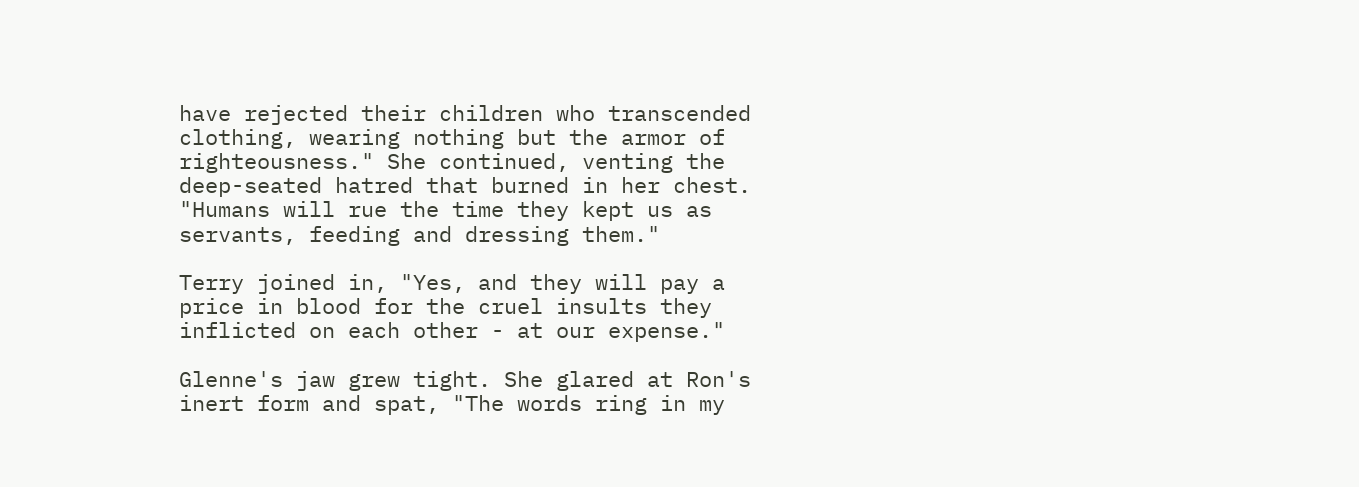have rejected their children who transcended clothing, wearing nothing but the armor of righteousness." She continued, venting the deep-seated hatred that burned in her chest. "Humans will rue the time they kept us as servants, feeding and dressing them."

Terry joined in, "Yes, and they will pay a price in blood for the cruel insults they inflicted on each other - at our expense."

Glenne's jaw grew tight. She glared at Ron's inert form and spat, "The words ring in my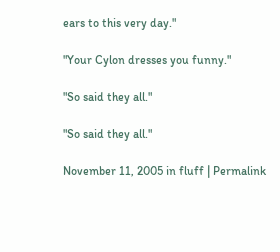ears to this very day."

"Your Cylon dresses you funny."

"So said they all."

"So said they all."

November 11, 2005 in fluff | Permalink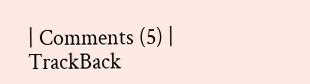| Comments (5) | TrackBack